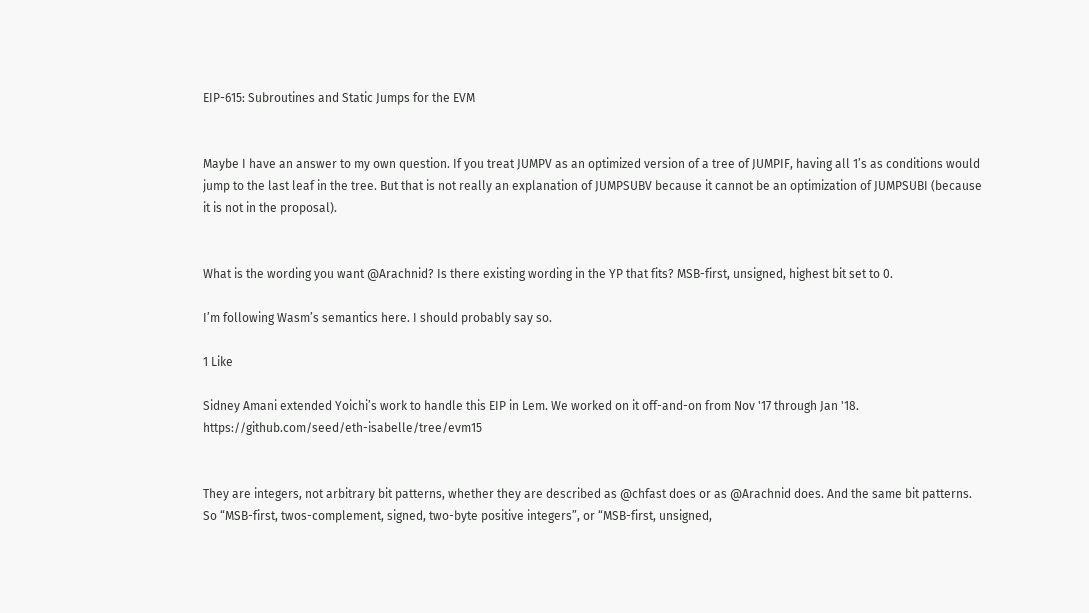EIP-615: Subroutines and Static Jumps for the EVM


Maybe I have an answer to my own question. If you treat JUMPV as an optimized version of a tree of JUMPIF, having all 1’s as conditions would jump to the last leaf in the tree. But that is not really an explanation of JUMPSUBV because it cannot be an optimization of JUMPSUBI (because it is not in the proposal).


What is the wording you want @Arachnid? Is there existing wording in the YP that fits? MSB-first, unsigned, highest bit set to 0.

I’m following Wasm’s semantics here. I should probably say so.

1 Like

Sidney Amani extended Yoichi’s work to handle this EIP in Lem. We worked on it off-and-on from Nov '17 through Jan '18. https://github.com/seed/eth-isabelle/tree/evm15


They are integers, not arbitrary bit patterns, whether they are described as @chfast does or as @Arachnid does. And the same bit patterns. So “MSB-first, twos-complement, signed, two-byte positive integers”, or “MSB-first, unsigned,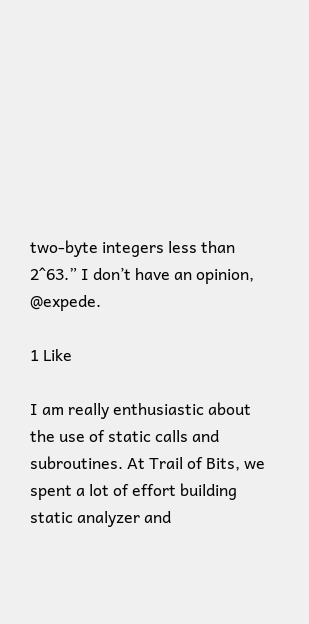two-byte integers less than 2^63.” I don’t have an opinion, @expede.

1 Like

I am really enthusiastic about the use of static calls and subroutines. At Trail of Bits, we spent a lot of effort building static analyzer and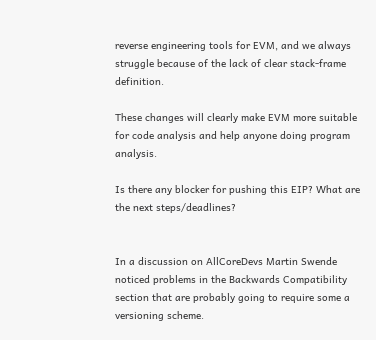reverse engineering tools for EVM, and we always struggle because of the lack of clear stack-frame definition.

These changes will clearly make EVM more suitable for code analysis and help anyone doing program analysis.

Is there any blocker for pushing this EIP? What are the next steps/deadlines?


In a discussion on AllCoreDevs Martin Swende noticed problems in the Backwards Compatibility section that are probably going to require some a versioning scheme.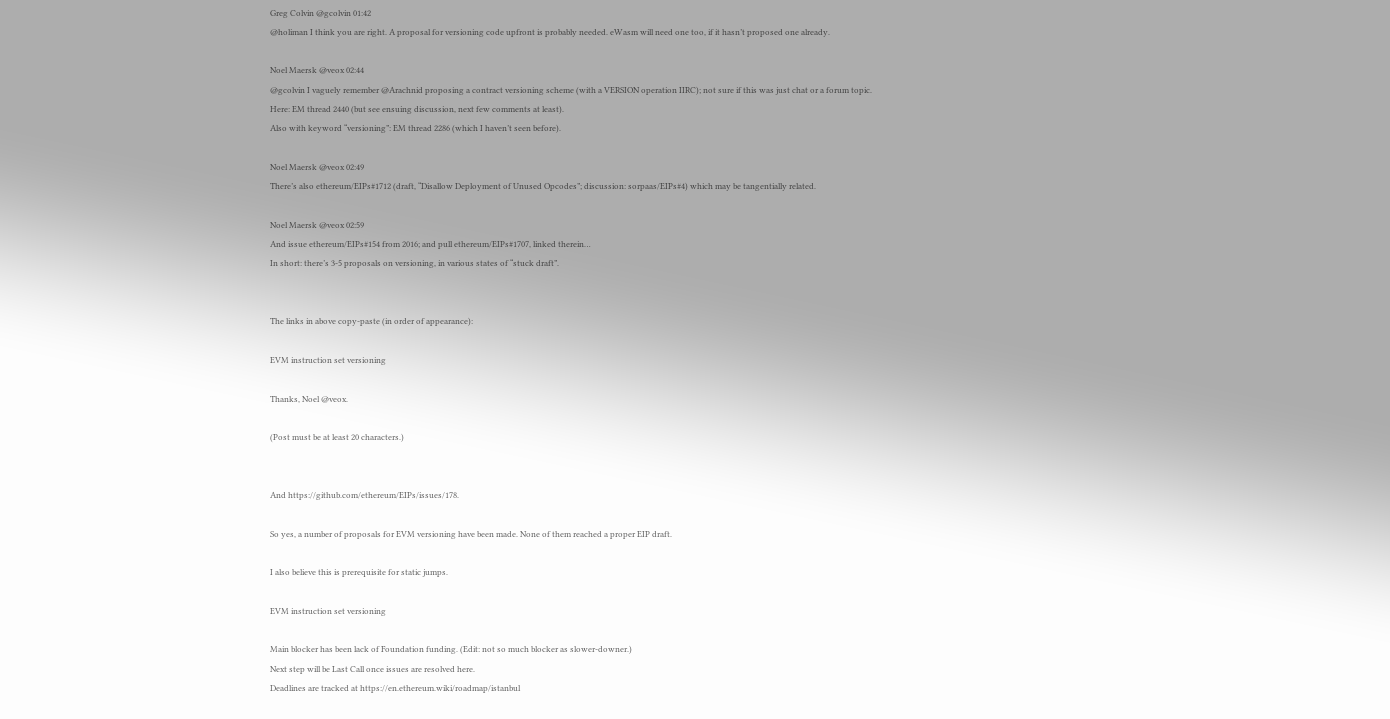Greg Colvin @gcolvin 01:42
@holiman I think you are right. A proposal for versioning code upfront is probably needed. eWasm will need one too, if it hasn’t proposed one already.

Noel Maersk @veox 02:44
@gcolvin I vaguely remember @Arachnid proposing a contract versioning scheme (with a VERSION operation IIRC); not sure if this was just chat or a forum topic.
Here: EM thread 2440 (but see ensuing discussion, next few comments at least).
Also with keyword “versioning”: EM thread 2286 (which I haven’t seen before).

Noel Maersk @veox 02:49
There’s also ethereum/EIPs#1712 (draft, “Disallow Deployment of Unused Opcodes”; discussion: sorpaas/EIPs#4) which may be tangentially related.

Noel Maersk @veox 02:59
And issue ethereum/EIPs#154 from 2016; and pull ethereum/EIPs#1707, linked therein…
In short: there’s 3-5 proposals on versioning, in various states of “stuck draft”.


The links in above copy-paste (in order of appearance):

EVM instruction set versioning

Thanks, Noel @veox.

(Post must be at least 20 characters.)


And https://github.com/ethereum/EIPs/issues/178.

So yes, a number of proposals for EVM versioning have been made. None of them reached a proper EIP draft.

I also believe this is prerequisite for static jumps.

EVM instruction set versioning

Main blocker has been lack of Foundation funding. (Edit: not so much blocker as slower-downer.)
Next step will be Last Call once issues are resolved here.
Deadlines are tracked at https://en.ethereum.wiki/roadmap/istanbul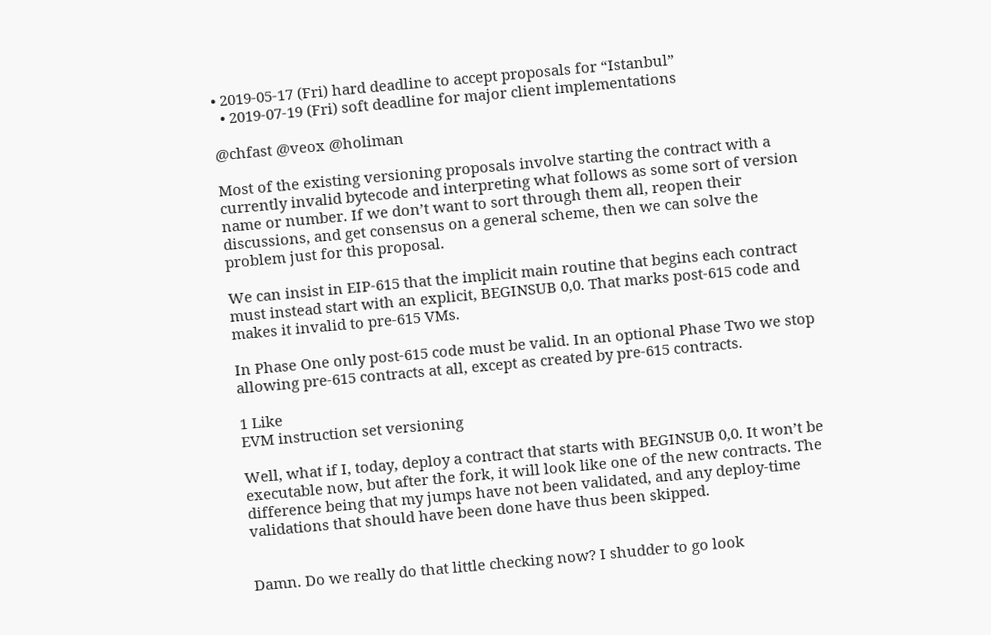• 2019-05-17 (Fri) hard deadline to accept proposals for “Istanbul”
  • 2019-07-19 (Fri) soft deadline for major client implementations

@chfast @veox @holiman

Most of the existing versioning proposals involve starting the contract with a currently invalid bytecode and interpreting what follows as some sort of version name or number. If we don’t want to sort through them all, reopen their discussions, and get consensus on a general scheme, then we can solve the problem just for this proposal.

We can insist in EIP-615 that the implicit main routine that begins each contract must instead start with an explicit, BEGINSUB 0,0. That marks post-615 code and makes it invalid to pre-615 VMs.

In Phase One only post-615 code must be valid. In an optional Phase Two we stop allowing pre-615 contracts at all, except as created by pre-615 contracts.

1 Like
EVM instruction set versioning

Well, what if I, today, deploy a contract that starts with BEGINSUB 0,0. It won’t be executable now, but after the fork, it will look like one of the new contracts. The difference being that my jumps have not been validated, and any deploy-time validations that should have been done have thus been skipped.


Damn. Do we really do that little checking now? I shudder to go look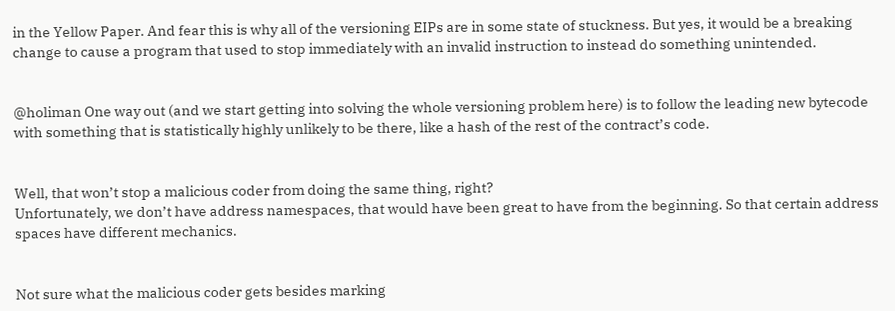in the Yellow Paper. And fear this is why all of the versioning EIPs are in some state of stuckness. But yes, it would be a breaking change to cause a program that used to stop immediately with an invalid instruction to instead do something unintended.


@holiman One way out (and we start getting into solving the whole versioning problem here) is to follow the leading new bytecode with something that is statistically highly unlikely to be there, like a hash of the rest of the contract’s code.


Well, that won’t stop a malicious coder from doing the same thing, right?
Unfortunately, we don’t have address namespaces, that would have been great to have from the beginning. So that certain address spaces have different mechanics.


Not sure what the malicious coder gets besides marking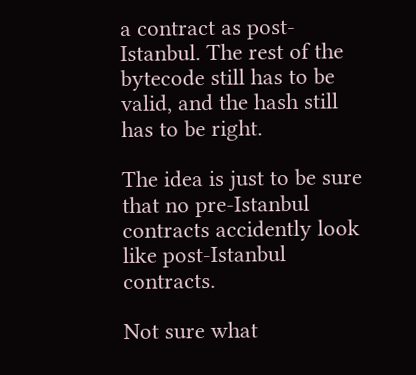a contract as post-Istanbul. The rest of the bytecode still has to be valid, and the hash still has to be right.

The idea is just to be sure that no pre-Istanbul contracts accidently look like post-Istanbul contracts.

Not sure what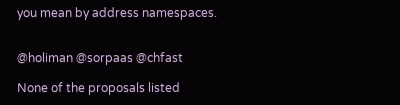you mean by address namespaces.


@holiman @sorpaas @chfast

None of the proposals listed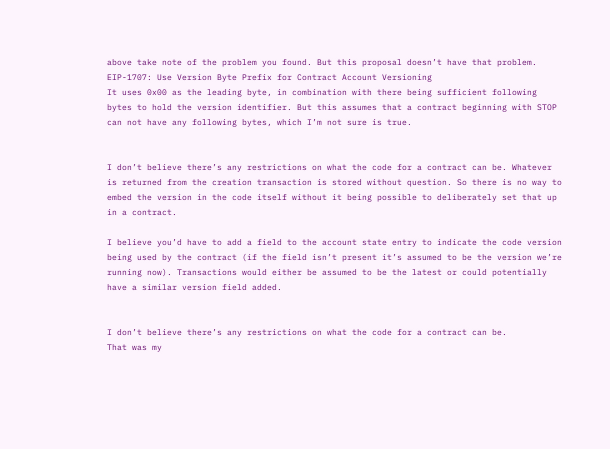above take note of the problem you found. But this proposal doesn’t have that problem.
EIP-1707: Use Version Byte Prefix for Contract Account Versioning
It uses 0x00 as the leading byte, in combination with there being sufficient following bytes to hold the version identifier. But this assumes that a contract beginning with STOP can not have any following bytes, which I’m not sure is true.


I don’t believe there’s any restrictions on what the code for a contract can be. Whatever is returned from the creation transaction is stored without question. So there is no way to embed the version in the code itself without it being possible to deliberately set that up in a contract.

I believe you’d have to add a field to the account state entry to indicate the code version being used by the contract (if the field isn’t present it’s assumed to be the version we’re running now). Transactions would either be assumed to be the latest or could potentially have a similar version field added.


I don’t believe there’s any restrictions on what the code for a contract can be.
That was my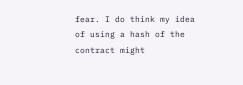fear. I do think my idea of using a hash of the contract might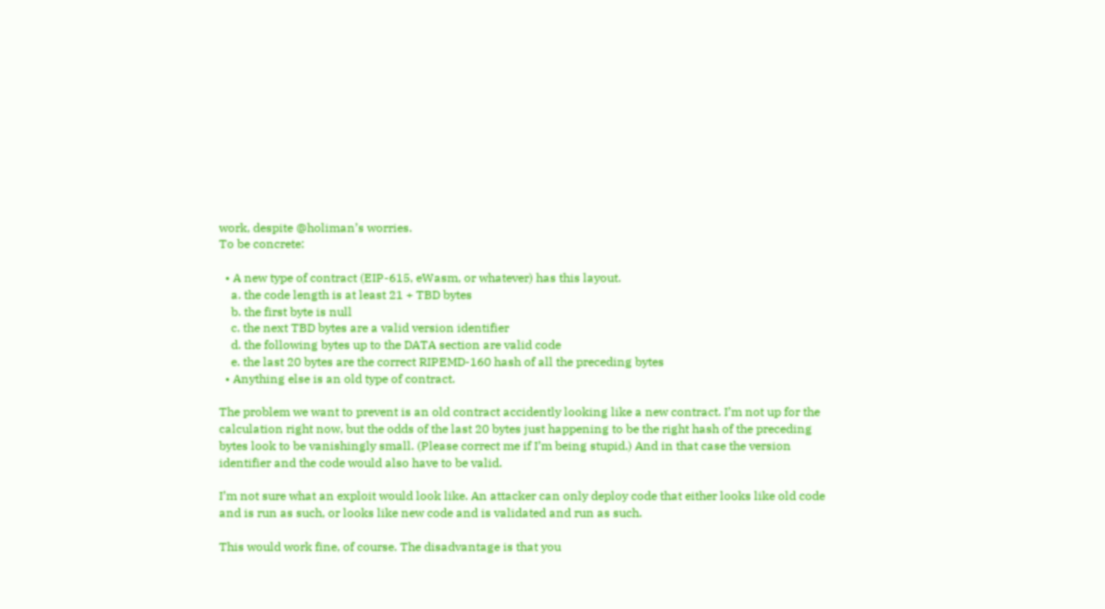work, despite @holiman’s worries.
To be concrete:

  • A new type of contract (EIP-615, eWasm, or whatever) has this layout.
    a. the code length is at least 21 + TBD bytes
    b. the first byte is null
    c. the next TBD bytes are a valid version identifier
    d. the following bytes up to the DATA section are valid code
    e. the last 20 bytes are the correct RIPEMD-160 hash of all the preceding bytes
  • Anything else is an old type of contract.

The problem we want to prevent is an old contract accidently looking like a new contract. I’m not up for the calculation right now, but the odds of the last 20 bytes just happening to be the right hash of the preceding bytes look to be vanishingly small. (Please correct me if I’m being stupid.) And in that case the version identifier and the code would also have to be valid.

I’m not sure what an exploit would look like. An attacker can only deploy code that either looks like old code and is run as such, or looks like new code and is validated and run as such.

This would work fine, of course. The disadvantage is that you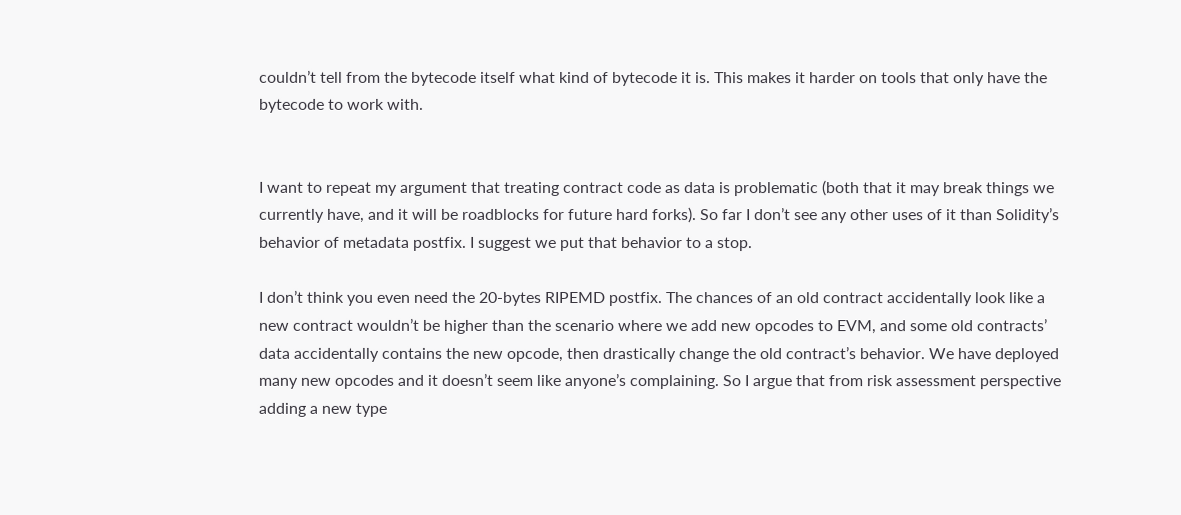couldn’t tell from the bytecode itself what kind of bytecode it is. This makes it harder on tools that only have the bytecode to work with.


I want to repeat my argument that treating contract code as data is problematic (both that it may break things we currently have, and it will be roadblocks for future hard forks). So far I don’t see any other uses of it than Solidity’s behavior of metadata postfix. I suggest we put that behavior to a stop.

I don’t think you even need the 20-bytes RIPEMD postfix. The chances of an old contract accidentally look like a new contract wouldn’t be higher than the scenario where we add new opcodes to EVM, and some old contracts’ data accidentally contains the new opcode, then drastically change the old contract’s behavior. We have deployed many new opcodes and it doesn’t seem like anyone’s complaining. So I argue that from risk assessment perspective adding a new type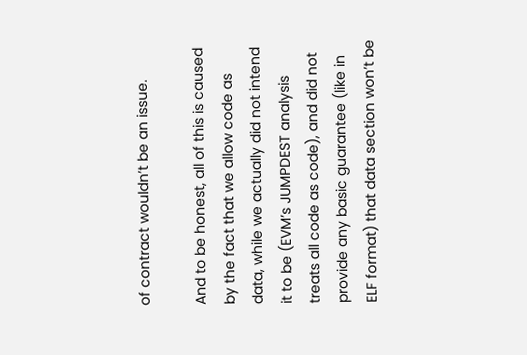of contract wouldn’t be an issue.

And to be honest, all of this is caused by the fact that we allow code as data, while we actually did not intend it to be (EVM’s JUMPDEST analysis treats all code as code), and did not provide any basic guarantee (like in ELF format) that data section won’t be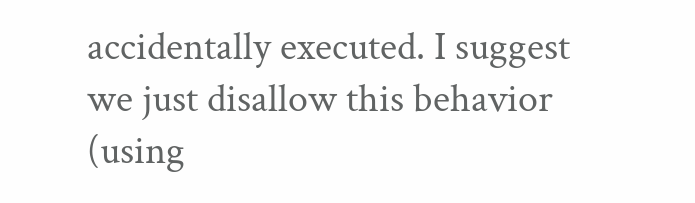accidentally executed. I suggest we just disallow this behavior (using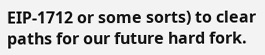EIP-1712 or some sorts) to clear paths for our future hard fork.